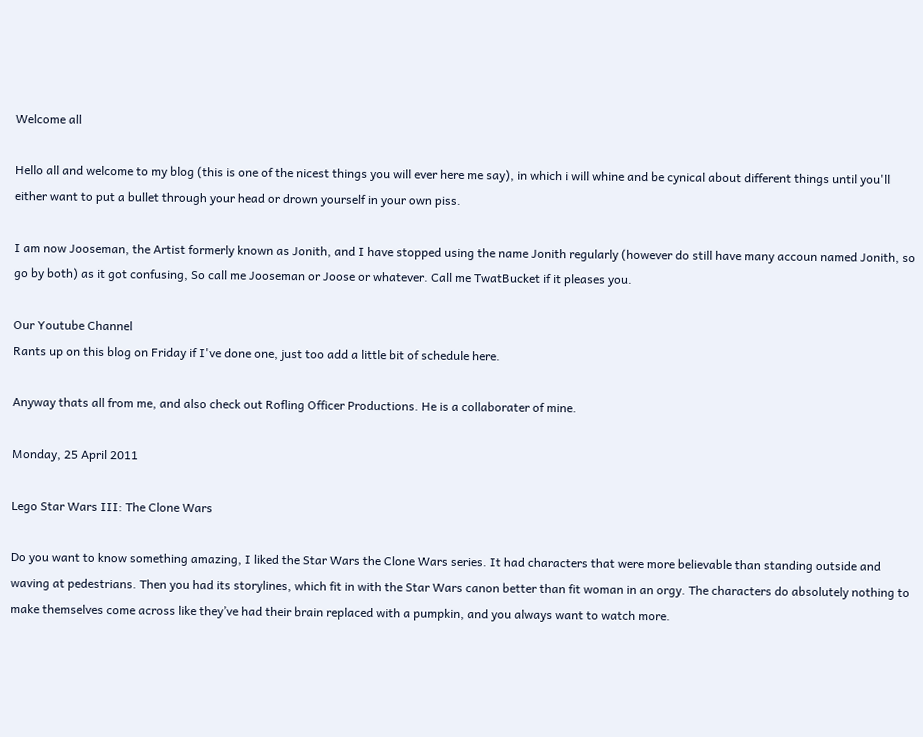Welcome all

Hello all and welcome to my blog (this is one of the nicest things you will ever here me say), in which i will whine and be cynical about different things until you'll either want to put a bullet through your head or drown yourself in your own piss.

I am now Jooseman, the Artist formerly known as Jonith, and I have stopped using the name Jonith regularly (however do still have many accoun named Jonith, so go by both) as it got confusing, So call me Jooseman or Joose or whatever. Call me TwatBucket if it pleases you.

Our Youtube Channel
Rants up on this blog on Friday if I've done one, just too add a little bit of schedule here.

Anyway thats all from me, and also check out Rofling Officer Productions. He is a collaborater of mine.

Monday, 25 April 2011

Lego Star Wars III: The Clone Wars

Do you want to know something amazing, I liked the Star Wars the Clone Wars series. It had characters that were more believable than standing outside and waving at pedestrians. Then you had its storylines, which fit in with the Star Wars canon better than fit woman in an orgy. The characters do absolutely nothing to make themselves come across like they’ve had their brain replaced with a pumpkin, and you always want to watch more.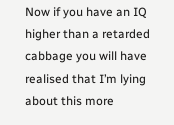Now if you have an IQ higher than a retarded cabbage you will have realised that I’m lying about this more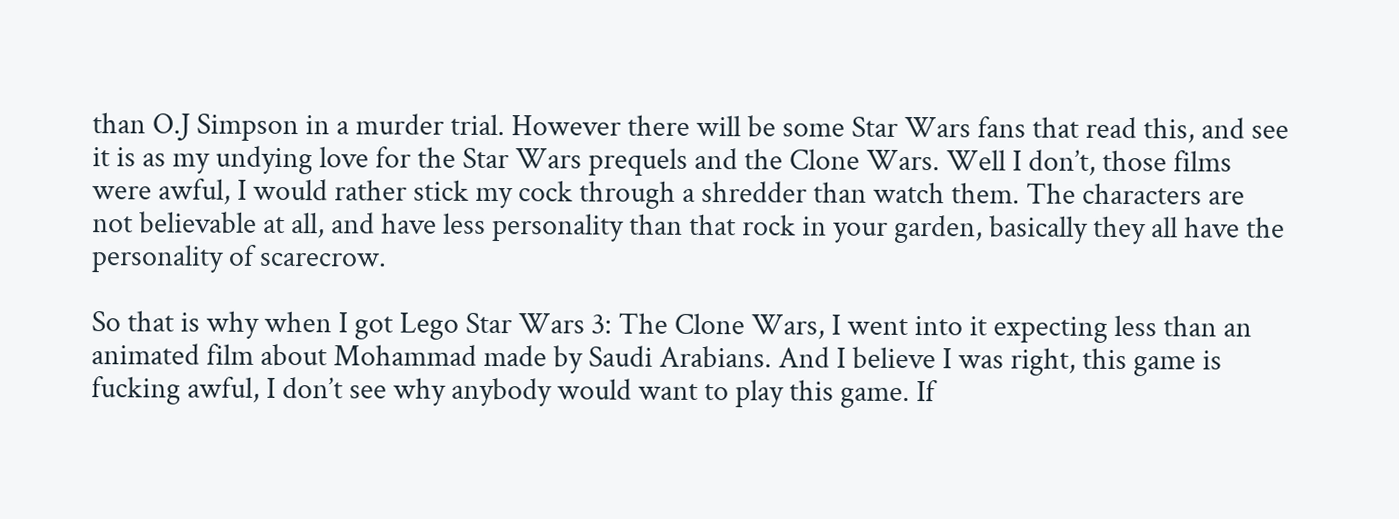than O.J Simpson in a murder trial. However there will be some Star Wars fans that read this, and see it is as my undying love for the Star Wars prequels and the Clone Wars. Well I don’t, those films were awful, I would rather stick my cock through a shredder than watch them. The characters are not believable at all, and have less personality than that rock in your garden, basically they all have the personality of scarecrow.

So that is why when I got Lego Star Wars 3: The Clone Wars, I went into it expecting less than an animated film about Mohammad made by Saudi Arabians. And I believe I was right, this game is fucking awful, I don’t see why anybody would want to play this game. If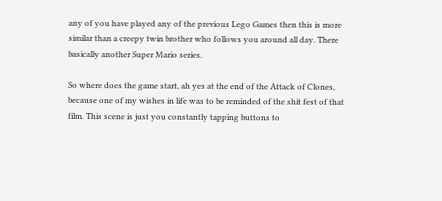any of you have played any of the previous Lego Games then this is more similar than a creepy twin brother who follows you around all day. There basically another Super Mario series.

So where does the game start, ah yes at the end of the Attack of Clones, because one of my wishes in life was to be reminded of the shit fest of that film. This scene is just you constantly tapping buttons to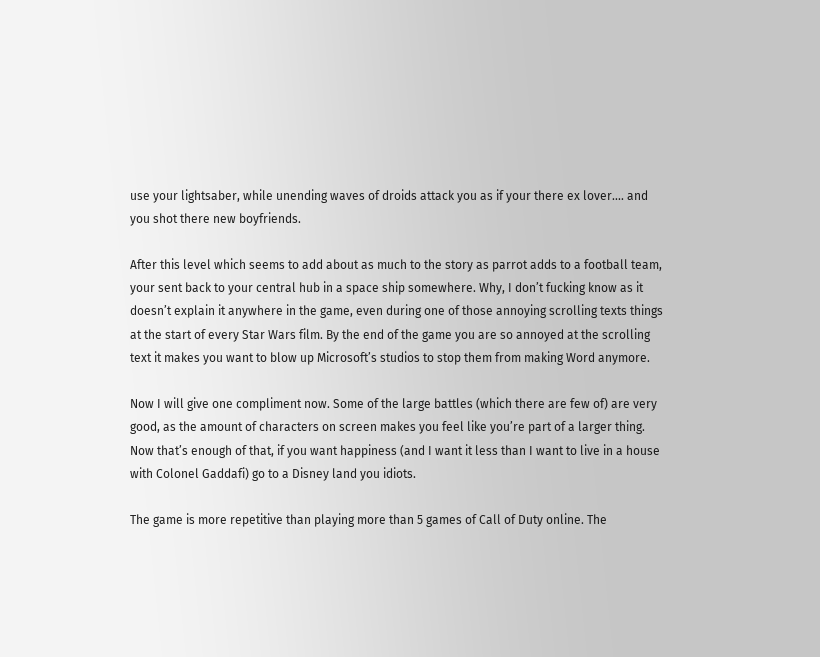use your lightsaber, while unending waves of droids attack you as if your there ex lover.... and you shot there new boyfriends.

After this level which seems to add about as much to the story as parrot adds to a football team, your sent back to your central hub in a space ship somewhere. Why, I don’t fucking know as it doesn’t explain it anywhere in the game, even during one of those annoying scrolling texts things at the start of every Star Wars film. By the end of the game you are so annoyed at the scrolling text it makes you want to blow up Microsoft’s studios to stop them from making Word anymore.

Now I will give one compliment now. Some of the large battles (which there are few of) are very good, as the amount of characters on screen makes you feel like you’re part of a larger thing. Now that’s enough of that, if you want happiness (and I want it less than I want to live in a house with Colonel Gaddafi) go to a Disney land you idiots.

The game is more repetitive than playing more than 5 games of Call of Duty online. The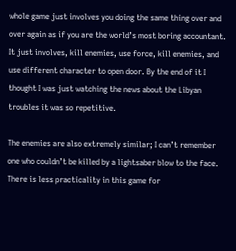whole game just involves you doing the same thing over and over again as if you are the world’s most boring accountant. It just involves, kill enemies, use force, kill enemies, and use different character to open door. By the end of it I thought I was just watching the news about the Libyan troubles it was so repetitive.

The enemies are also extremely similar; I can’t remember one who couldn’t be killed by a lightsaber blow to the face. There is less practicality in this game for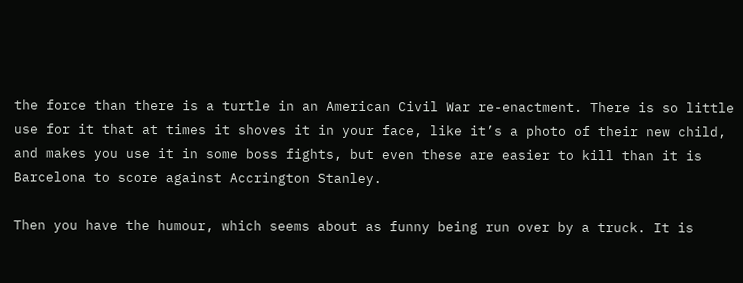the force than there is a turtle in an American Civil War re-enactment. There is so little use for it that at times it shoves it in your face, like it’s a photo of their new child, and makes you use it in some boss fights, but even these are easier to kill than it is Barcelona to score against Accrington Stanley.

Then you have the humour, which seems about as funny being run over by a truck. It is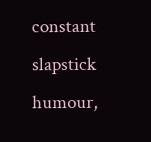constant slapstick humour,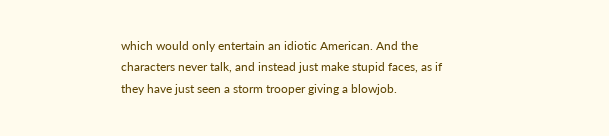which would only entertain an idiotic American. And the characters never talk, and instead just make stupid faces, as if they have just seen a storm trooper giving a blowjob.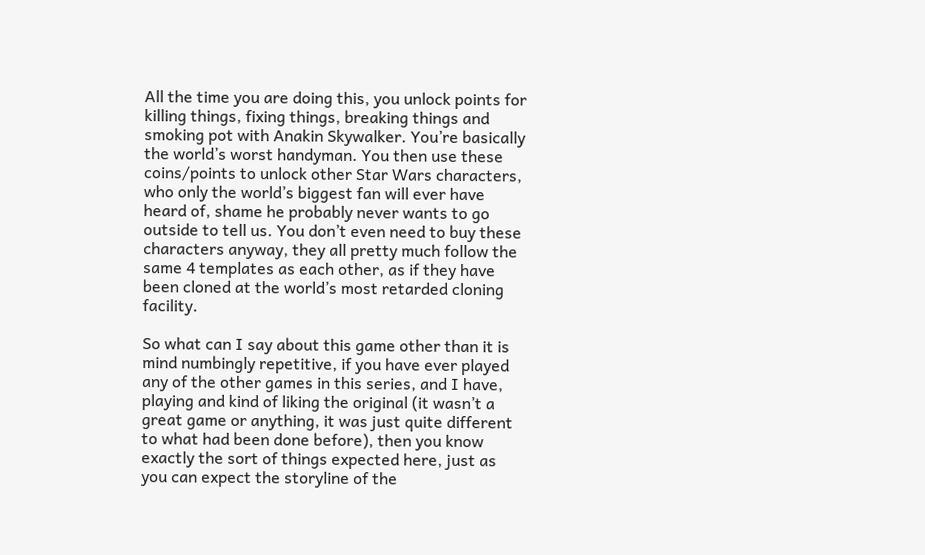All the time you are doing this, you unlock points for killing things, fixing things, breaking things and smoking pot with Anakin Skywalker. You’re basically the world’s worst handyman. You then use these coins/points to unlock other Star Wars characters, who only the world’s biggest fan will ever have heard of, shame he probably never wants to go outside to tell us. You don’t even need to buy these characters anyway, they all pretty much follow the same 4 templates as each other, as if they have been cloned at the world’s most retarded cloning facility.

So what can I say about this game other than it is mind numbingly repetitive, if you have ever played any of the other games in this series, and I have, playing and kind of liking the original (it wasn’t a great game or anything, it was just quite different to what had been done before), then you know exactly the sort of things expected here, just as you can expect the storyline of the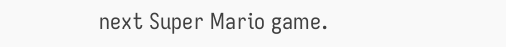next Super Mario game.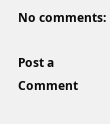No comments:

Post a Comment